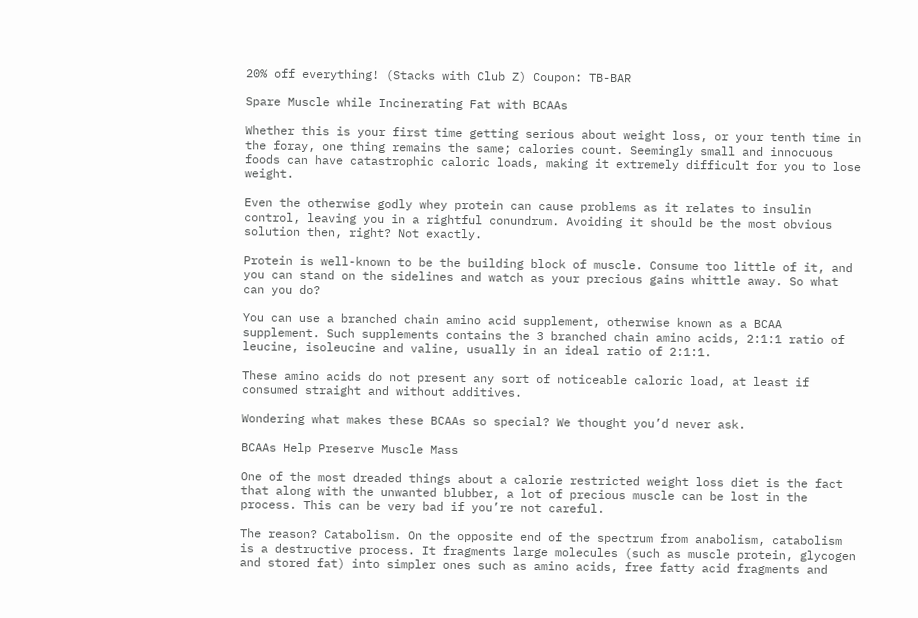20% off everything! (Stacks with Club Z) Coupon: TB-BAR

Spare Muscle while Incinerating Fat with BCAAs

Whether this is your first time getting serious about weight loss, or your tenth time in the foray, one thing remains the same; calories count. Seemingly small and innocuous foods can have catastrophic caloric loads, making it extremely difficult for you to lose weight.

Even the otherwise godly whey protein can cause problems as it relates to insulin control, leaving you in a rightful conundrum. Avoiding it should be the most obvious solution then, right? Not exactly.

Protein is well-known to be the building block of muscle. Consume too little of it, and you can stand on the sidelines and watch as your precious gains whittle away. So what can you do?

You can use a branched chain amino acid supplement, otherwise known as a BCAA supplement. Such supplements contains the 3 branched chain amino acids, 2:1:1 ratio of leucine, isoleucine and valine, usually in an ideal ratio of 2:1:1.

These amino acids do not present any sort of noticeable caloric load, at least if consumed straight and without additives.

Wondering what makes these BCAAs so special? We thought you’d never ask.

BCAAs Help Preserve Muscle Mass

One of the most dreaded things about a calorie restricted weight loss diet is the fact that along with the unwanted blubber, a lot of precious muscle can be lost in the process. This can be very bad if you’re not careful.

The reason? Catabolism. On the opposite end of the spectrum from anabolism, catabolism is a destructive process. It fragments large molecules (such as muscle protein, glycogen and stored fat) into simpler ones such as amino acids, free fatty acid fragments and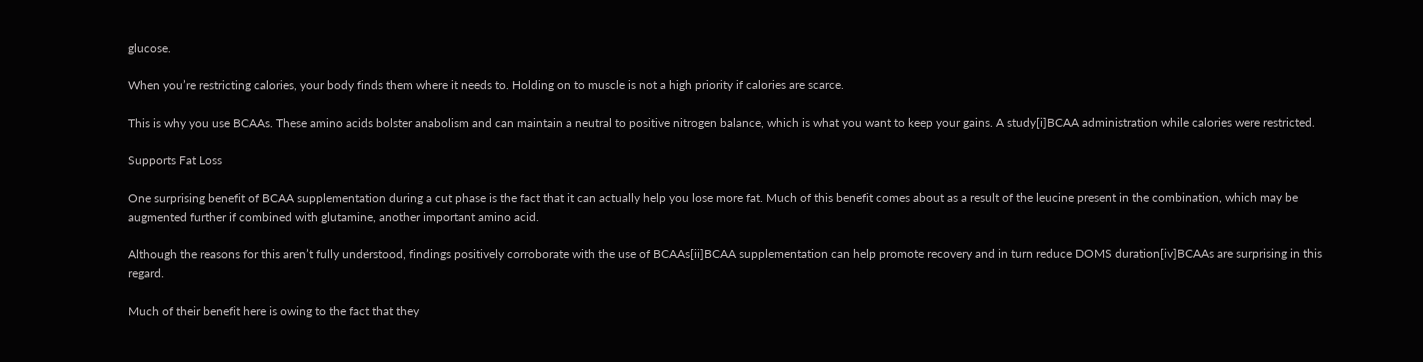glucose.

When you’re restricting calories, your body finds them where it needs to. Holding on to muscle is not a high priority if calories are scarce.

This is why you use BCAAs. These amino acids bolster anabolism and can maintain a neutral to positive nitrogen balance, which is what you want to keep your gains. A study[i]BCAA administration while calories were restricted.

Supports Fat Loss

One surprising benefit of BCAA supplementation during a cut phase is the fact that it can actually help you lose more fat. Much of this benefit comes about as a result of the leucine present in the combination, which may be augmented further if combined with glutamine, another important amino acid.

Although the reasons for this aren’t fully understood, findings positively corroborate with the use of BCAAs[ii]BCAA supplementation can help promote recovery and in turn reduce DOMS duration[iv]BCAAs are surprising in this regard.

Much of their benefit here is owing to the fact that they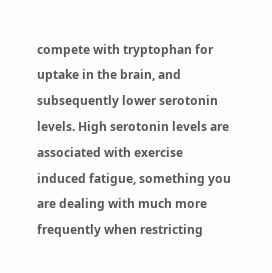compete with tryptophan for uptake in the brain, and subsequently lower serotonin levels. High serotonin levels are associated with exercise induced fatigue, something you are dealing with much more frequently when restricting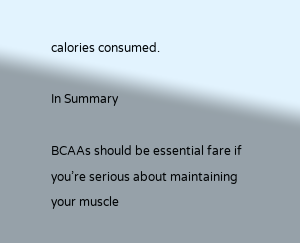calories consumed.

In Summary

BCAAs should be essential fare if you’re serious about maintaining your muscle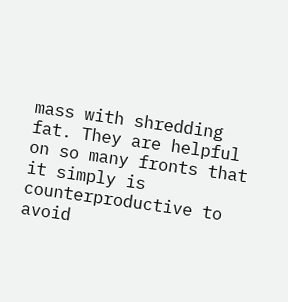mass with shredding fat. They are helpful on so many fronts that it simply is counterproductive to avoid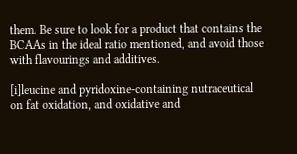them. Be sure to look for a product that contains the BCAAs in the ideal ratio mentioned, and avoid those with flavourings and additives.

[i]leucine and pyridoxine-containing nutraceutical on fat oxidation, and oxidative and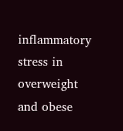inflammatory stress in overweight and obese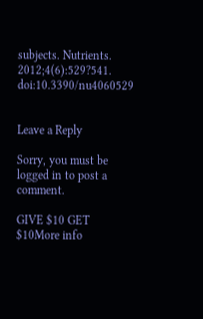subjects. Nutrients. 2012;4(6):529?541. doi:10.3390/nu4060529


Leave a Reply

Sorry, you must be logged in to post a comment.

GIVE $10 GET $10More info